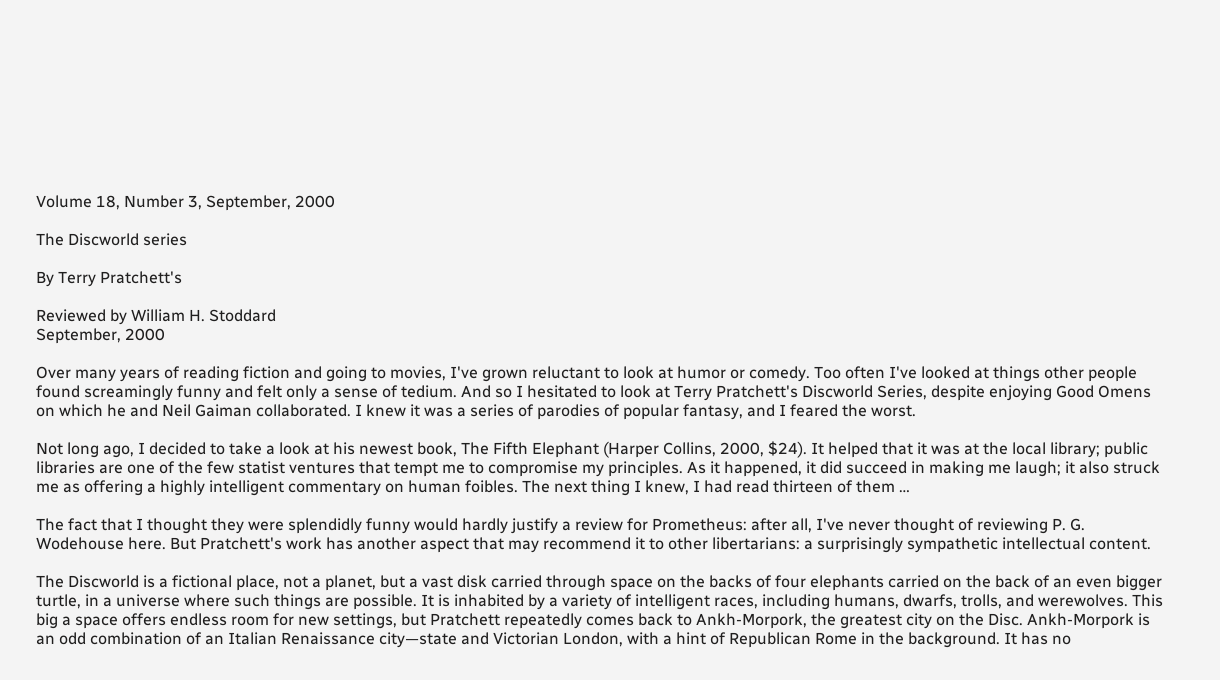Volume 18, Number 3, September, 2000

The Discworld series

By Terry Pratchett's

Reviewed by William H. Stoddard
September, 2000

Over many years of reading fiction and going to movies, I've grown reluctant to look at humor or comedy. Too often I've looked at things other people found screamingly funny and felt only a sense of tedium. And so I hesitated to look at Terry Pratchett's Discworld Series, despite enjoying Good Omens on which he and Neil Gaiman collaborated. I knew it was a series of parodies of popular fantasy, and I feared the worst.

Not long ago, I decided to take a look at his newest book, The Fifth Elephant (Harper Collins, 2000, $24). It helped that it was at the local library; public libraries are one of the few statist ventures that tempt me to compromise my principles. As it happened, it did succeed in making me laugh; it also struck me as offering a highly intelligent commentary on human foibles. The next thing I knew, I had read thirteen of them …

The fact that I thought they were splendidly funny would hardly justify a review for Prometheus: after all, I've never thought of reviewing P. G. Wodehouse here. But Pratchett's work has another aspect that may recommend it to other libertarians: a surprisingly sympathetic intellectual content.

The Discworld is a fictional place, not a planet, but a vast disk carried through space on the backs of four elephants carried on the back of an even bigger turtle, in a universe where such things are possible. It is inhabited by a variety of intelligent races, including humans, dwarfs, trolls, and werewolves. This big a space offers endless room for new settings, but Pratchett repeatedly comes back to Ankh-Morpork, the greatest city on the Disc. Ankh-Morpork is an odd combination of an Italian Renaissance city—state and Victorian London, with a hint of Republican Rome in the background. It has no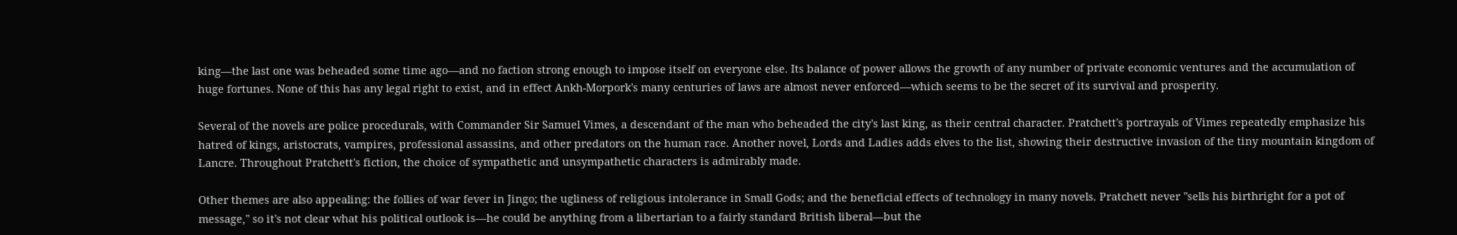king—the last one was beheaded some time ago—and no faction strong enough to impose itself on everyone else. Its balance of power allows the growth of any number of private economic ventures and the accumulation of huge fortunes. None of this has any legal right to exist, and in effect Ankh-Morpork's many centuries of laws are almost never enforced—which seems to be the secret of its survival and prosperity.

Several of the novels are police procedurals, with Commander Sir Samuel Vimes, a descendant of the man who beheaded the city's last king, as their central character. Pratchett's portrayals of Vimes repeatedly emphasize his hatred of kings, aristocrats, vampires, professional assassins, and other predators on the human race. Another novel, Lords and Ladies adds elves to the list, showing their destructive invasion of the tiny mountain kingdom of Lancre. Throughout Pratchett's fiction, the choice of sympathetic and unsympathetic characters is admirably made.

Other themes are also appealing: the follies of war fever in Jingo; the ugliness of religious intolerance in Small Gods; and the beneficial effects of technology in many novels. Pratchett never "sells his birthright for a pot of message," so it's not clear what his political outlook is—he could be anything from a libertarian to a fairly standard British liberal—but the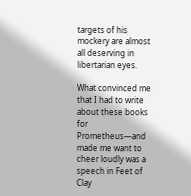targets of his mockery are almost all deserving in libertarian eyes.

What convinced me that I had to write about these books for Prometheus—and made me want to cheer loudly was a speech in Feet of Clay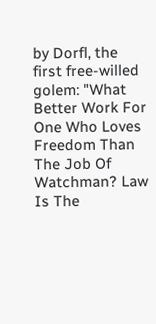by Dorfl, the first free-willed golem: "What Better Work For One Who Loves Freedom Than The Job Of Watchman? Law Is The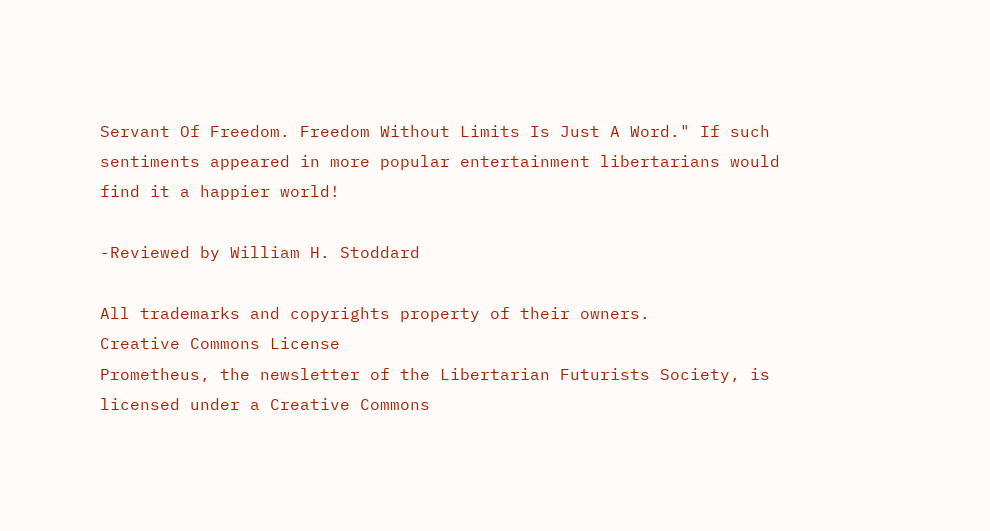Servant Of Freedom. Freedom Without Limits Is Just A Word." If such sentiments appeared in more popular entertainment libertarians would find it a happier world!

-Reviewed by William H. Stoddard

All trademarks and copyrights property of their owners.
Creative Commons License
Prometheus, the newsletter of the Libertarian Futurists Society, is licensed under a Creative Commons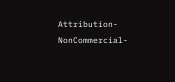Attribution-NonCommercial-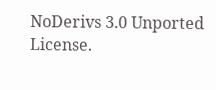NoDerivs 3.0 Unported License.